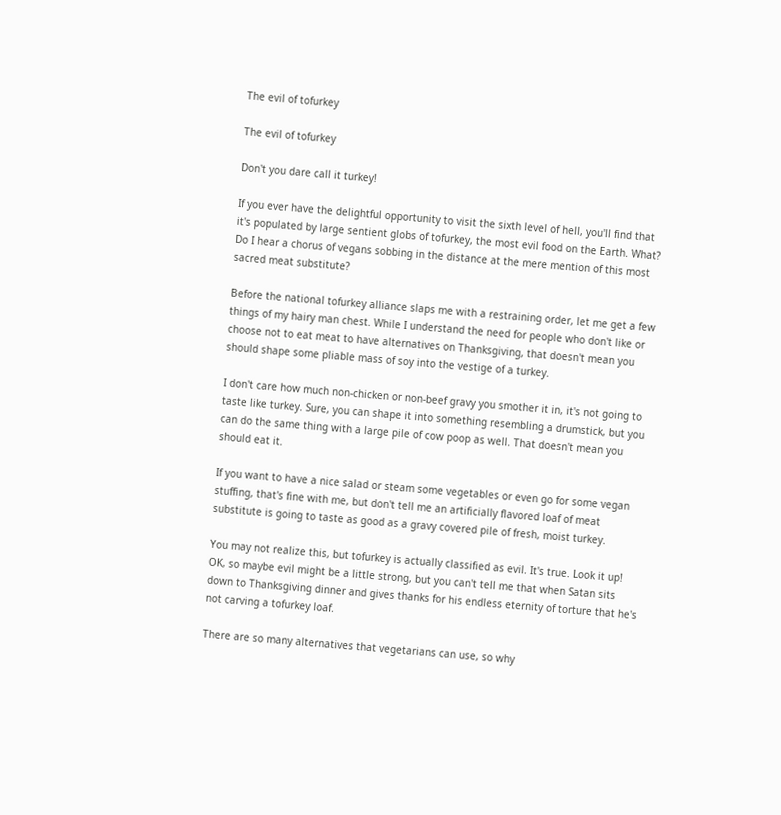The evil of tofurkey

The evil of tofurkey

Don't you dare call it turkey!

If you ever have the delightful opportunity to visit the sixth level of hell, you'll find that it's populated by large sentient globs of tofurkey, the most evil food on the Earth. What? Do I hear a chorus of vegans sobbing in the distance at the mere mention of this most sacred meat substitute?

Before the national tofurkey alliance slaps me with a restraining order, let me get a few things of my hairy man chest. While I understand the need for people who don't like or choose not to eat meat to have alternatives on Thanksgiving, that doesn't mean you should shape some pliable mass of soy into the vestige of a turkey.

I don't care how much non-chicken or non-beef gravy you smother it in, it's not going to taste like turkey. Sure, you can shape it into something resembling a drumstick, but you can do the same thing with a large pile of cow poop as well. That doesn't mean you should eat it.

If you want to have a nice salad or steam some vegetables or even go for some vegan stuffing, that's fine with me, but don't tell me an artificially flavored loaf of meat substitute is going to taste as good as a gravy covered pile of fresh, moist turkey.

You may not realize this, but tofurkey is actually classified as evil. It's true. Look it up! OK, so maybe evil might be a little strong, but you can't tell me that when Satan sits down to Thanksgiving dinner and gives thanks for his endless eternity of torture that he's not carving a tofurkey loaf.

There are so many alternatives that vegetarians can use, so why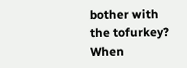bother with the tofurkey? When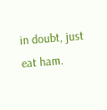in doubt, just eat ham.